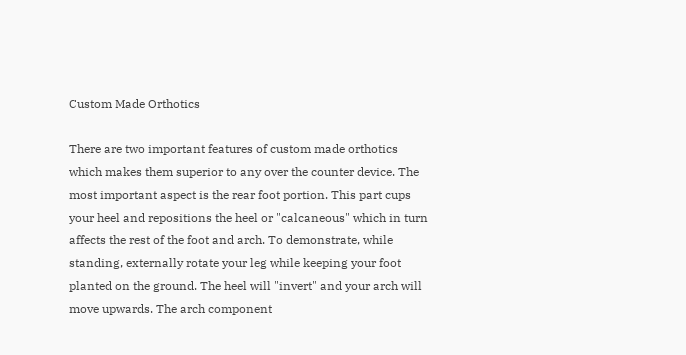Custom Made Orthotics

There are two important features of custom made orthotics which makes them superior to any over the counter device. The most important aspect is the rear foot portion. This part cups your heel and repositions the heel or "calcaneous" which in turn affects the rest of the foot and arch. To demonstrate, while standing, externally rotate your leg while keeping your foot planted on the ground. The heel will "invert" and your arch will move upwards. The arch component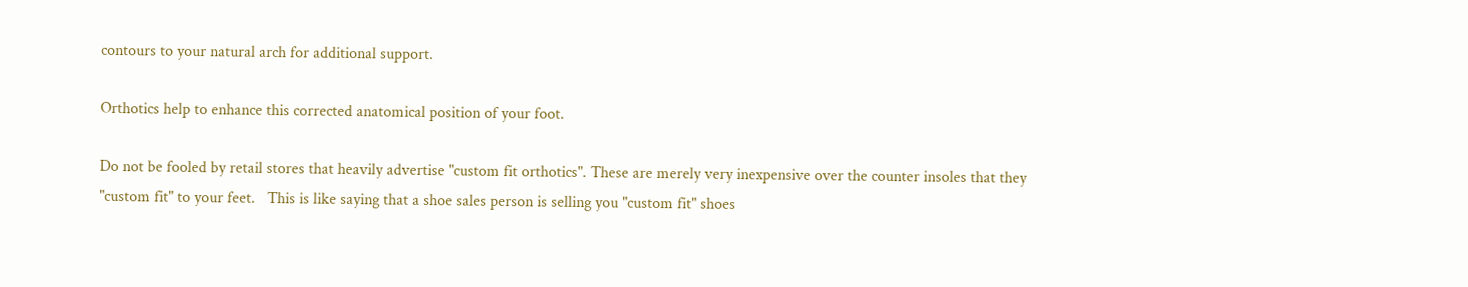contours to your natural arch for additional support.

Orthotics help to enhance this corrected anatomical position of your foot.

Do not be fooled by retail stores that heavily advertise "custom fit orthotics". These are merely very inexpensive over the counter insoles that they "custom fit" to your feet.   This is like saying that a shoe sales person is selling you "custom fit" shoes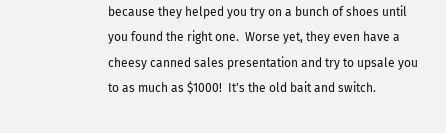because they helped you try on a bunch of shoes until you found the right one.  Worse yet, they even have a cheesy canned sales presentation and try to upsale you to as much as $1000!  It's the old bait and switch.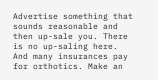Advertise something that sounds reasonable and then up-sale you. There is no up-saling here.  And many insurances pay for orthotics. Make an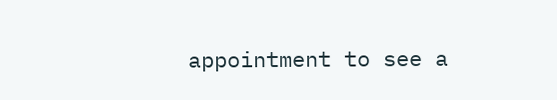appointment to see a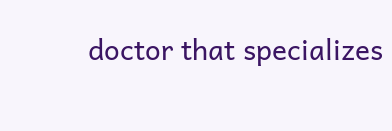doctor that specializes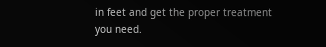in feet and get the proper treatment you need.